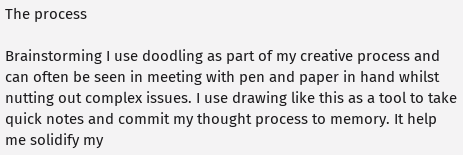The process

Brainstorming I use doodling as part of my creative process and can often be seen in meeting with pen and paper in hand whilst nutting out complex issues. I use drawing like this as a tool to take quick notes and commit my thought process to memory. It help me solidify my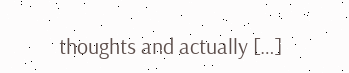thoughts and actually […]